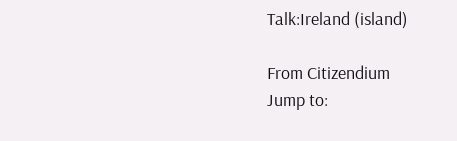Talk:Ireland (island)

From Citizendium
Jump to: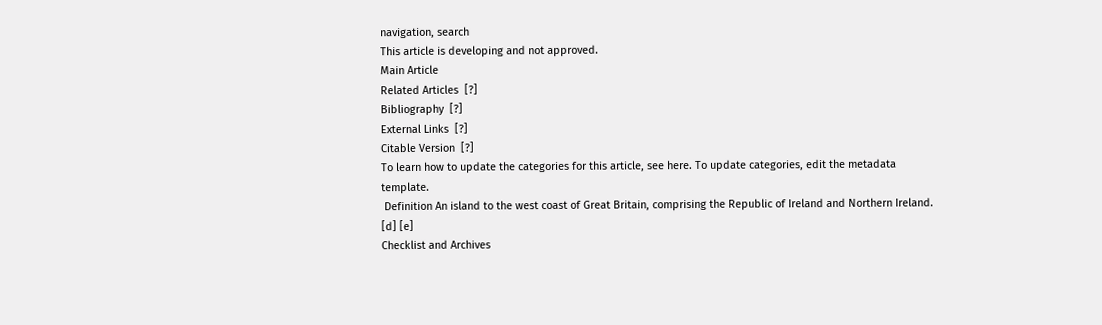navigation, search
This article is developing and not approved.
Main Article
Related Articles  [?]
Bibliography  [?]
External Links  [?]
Citable Version  [?]
To learn how to update the categories for this article, see here. To update categories, edit the metadata template.
 Definition An island to the west coast of Great Britain, comprising the Republic of Ireland and Northern Ireland. [d] [e]
Checklist and Archives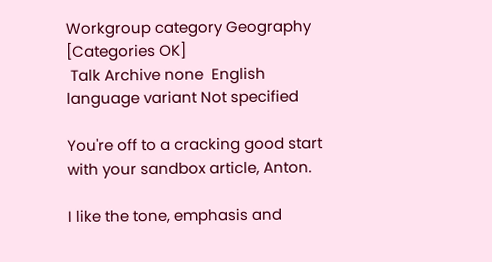Workgroup category Geography [Categories OK]
 Talk Archive none  English language variant Not specified

You're off to a cracking good start with your sandbox article, Anton.

I like the tone, emphasis and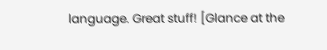language. Great stuff! [Glance at the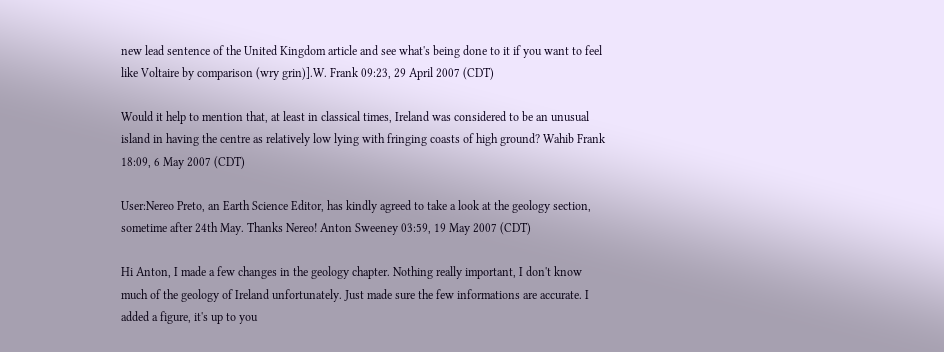new lead sentence of the United Kingdom article and see what's being done to it if you want to feel like Voltaire by comparison (wry grin)].W. Frank 09:23, 29 April 2007 (CDT)

Would it help to mention that, at least in classical times, Ireland was considered to be an unusual island in having the centre as relatively low lying with fringing coasts of high ground? Wahib Frank 18:09, 6 May 2007 (CDT)

User:Nereo Preto, an Earth Science Editor, has kindly agreed to take a look at the geology section, sometime after 24th May. Thanks Nereo! Anton Sweeney 03:59, 19 May 2007 (CDT)

Hi Anton, I made a few changes in the geology chapter. Nothing really important, I don't know much of the geology of Ireland unfortunately. Just made sure the few informations are accurate. I added a figure, it's up to you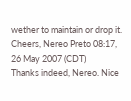wether to maintain or drop it. Cheers, Nereo Preto 08:17, 26 May 2007 (CDT)
Thanks indeed, Nereo. Nice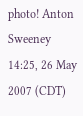photo! Anton Sweeney 14:25, 26 May 2007 (CDT)